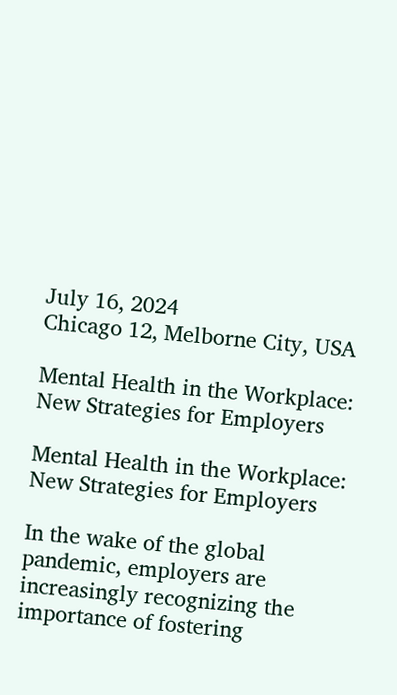July 16, 2024
Chicago 12, Melborne City, USA

Mental Health in the Workplace: New Strategies for Employers

Mental Health in the Workplace: New Strategies for Employers

In the wake of the global pandemic, employers are increasingly recognizing the importance of fostering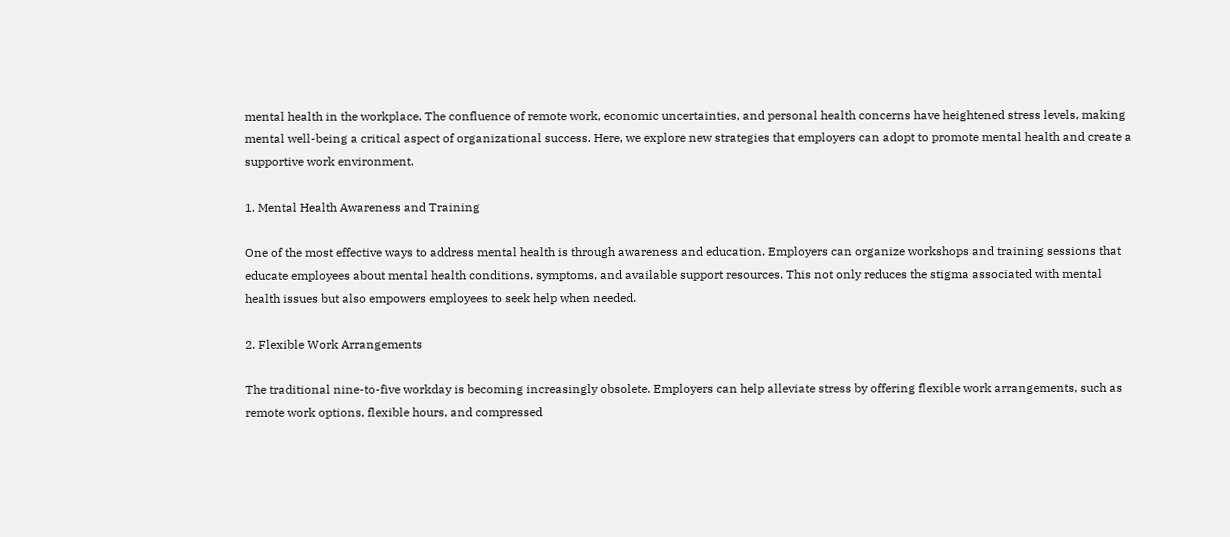mental health in the workplace. The confluence of remote work, economic uncertainties, and personal health concerns have heightened stress levels, making mental well-being a critical aspect of organizational success. Here, we explore new strategies that employers can adopt to promote mental health and create a supportive work environment.

1. Mental Health Awareness and Training

One of the most effective ways to address mental health is through awareness and education. Employers can organize workshops and training sessions that educate employees about mental health conditions, symptoms, and available support resources. This not only reduces the stigma associated with mental health issues but also empowers employees to seek help when needed.

2. Flexible Work Arrangements

The traditional nine-to-five workday is becoming increasingly obsolete. Employers can help alleviate stress by offering flexible work arrangements, such as remote work options, flexible hours, and compressed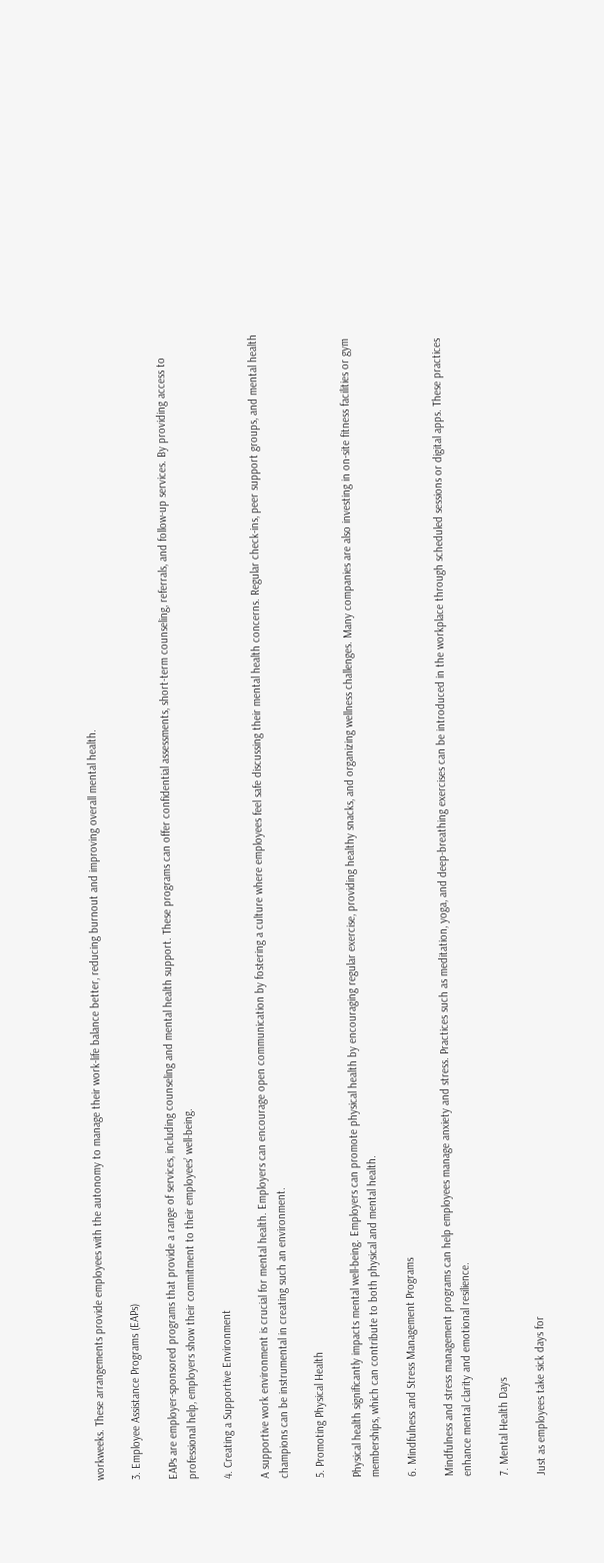workweeks. These arrangements provide employees with the autonomy to manage their work-life balance better, reducing burnout and improving overall mental health.

3. Employee Assistance Programs (EAPs)

EAPs are employer-sponsored programs that provide a range of services, including counseling and mental health support. These programs can offer confidential assessments, short-term counseling, referrals, and follow-up services. By providing access to professional help, employers show their commitment to their employees’ well-being.

4. Creating a Supportive Environment

A supportive work environment is crucial for mental health. Employers can encourage open communication by fostering a culture where employees feel safe discussing their mental health concerns. Regular check-ins, peer support groups, and mental health champions can be instrumental in creating such an environment.

5. Promoting Physical Health

Physical health significantly impacts mental well-being. Employers can promote physical health by encouraging regular exercise, providing healthy snacks, and organizing wellness challenges. Many companies are also investing in on-site fitness facilities or gym memberships, which can contribute to both physical and mental health.

6. Mindfulness and Stress Management Programs

Mindfulness and stress management programs can help employees manage anxiety and stress. Practices such as meditation, yoga, and deep-breathing exercises can be introduced in the workplace through scheduled sessions or digital apps. These practices enhance mental clarity and emotional resilience.

7. Mental Health Days

Just as employees take sick days for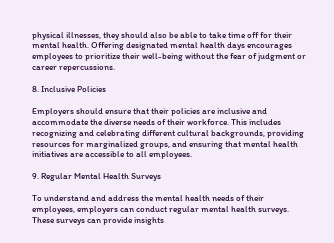physical illnesses, they should also be able to take time off for their mental health. Offering designated mental health days encourages employees to prioritize their well-being without the fear of judgment or career repercussions.

8. Inclusive Policies

Employers should ensure that their policies are inclusive and accommodate the diverse needs of their workforce. This includes recognizing and celebrating different cultural backgrounds, providing resources for marginalized groups, and ensuring that mental health initiatives are accessible to all employees.

9. Regular Mental Health Surveys

To understand and address the mental health needs of their employees, employers can conduct regular mental health surveys. These surveys can provide insights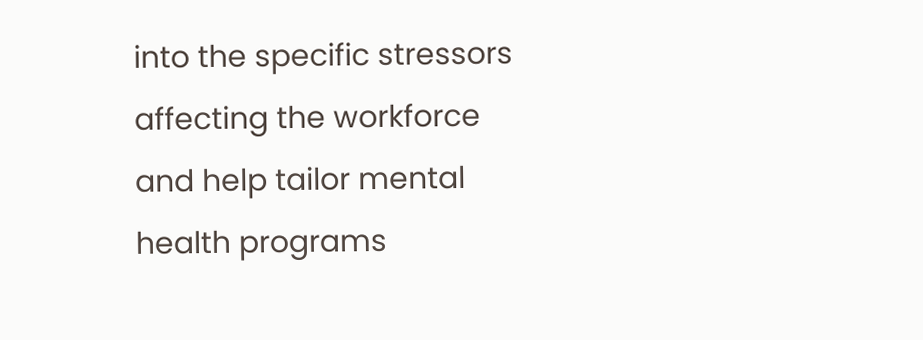into the specific stressors affecting the workforce and help tailor mental health programs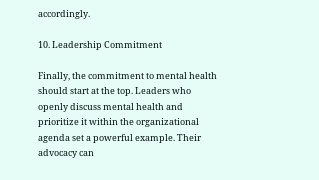accordingly.

10. Leadership Commitment

Finally, the commitment to mental health should start at the top. Leaders who openly discuss mental health and prioritize it within the organizational agenda set a powerful example. Their advocacy can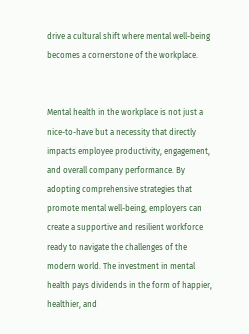drive a cultural shift where mental well-being becomes a cornerstone of the workplace.


Mental health in the workplace is not just a nice-to-have but a necessity that directly impacts employee productivity, engagement, and overall company performance. By adopting comprehensive strategies that promote mental well-being, employers can create a supportive and resilient workforce ready to navigate the challenges of the modern world. The investment in mental health pays dividends in the form of happier, healthier, and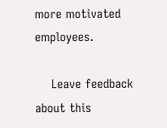more motivated employees.

    Leave feedback about this